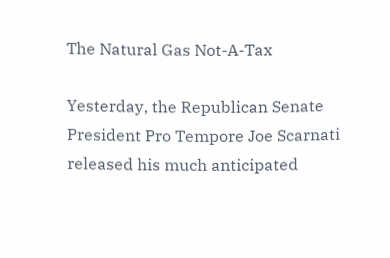The Natural Gas Not-A-Tax

Yesterday, the Republican Senate President Pro Tempore Joe Scarnati released his much anticipated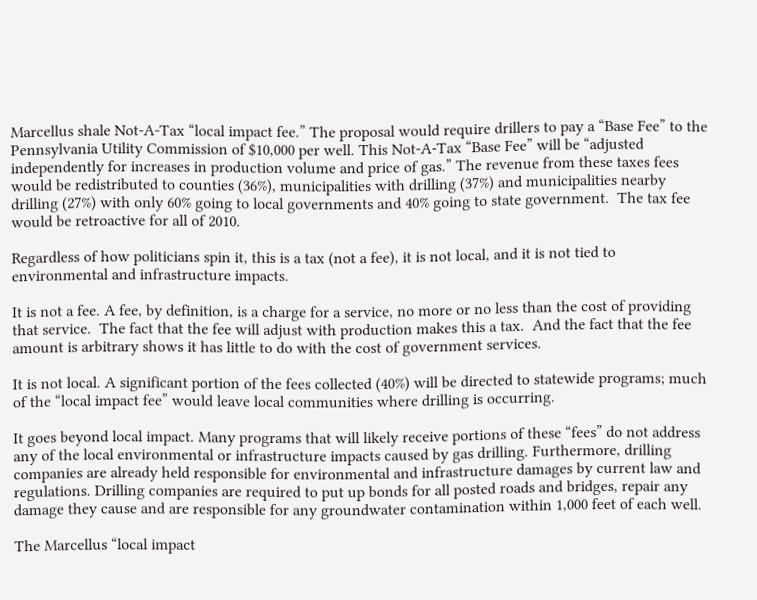Marcellus shale Not-A-Tax “local impact fee.” The proposal would require drillers to pay a “Base Fee” to the Pennsylvania Utility Commission of $10,000 per well. This Not-A-Tax “Base Fee” will be “adjusted independently for increases in production volume and price of gas.” The revenue from these taxes fees would be redistributed to counties (36%), municipalities with drilling (37%) and municipalities nearby drilling (27%) with only 60% going to local governments and 40% going to state government.  The tax fee would be retroactive for all of 2010.

Regardless of how politicians spin it, this is a tax (not a fee), it is not local, and it is not tied to environmental and infrastructure impacts.

It is not a fee. A fee, by definition, is a charge for a service, no more or no less than the cost of providing that service.  The fact that the fee will adjust with production makes this a tax.  And the fact that the fee amount is arbitrary shows it has little to do with the cost of government services.

It is not local. A significant portion of the fees collected (40%) will be directed to statewide programs; much of the “local impact fee” would leave local communities where drilling is occurring.

It goes beyond local impact. Many programs that will likely receive portions of these “fees” do not address any of the local environmental or infrastructure impacts caused by gas drilling. Furthermore, drilling companies are already held responsible for environmental and infrastructure damages by current law and regulations. Drilling companies are required to put up bonds for all posted roads and bridges, repair any damage they cause and are responsible for any groundwater contamination within 1,000 feet of each well.

The Marcellus “local impact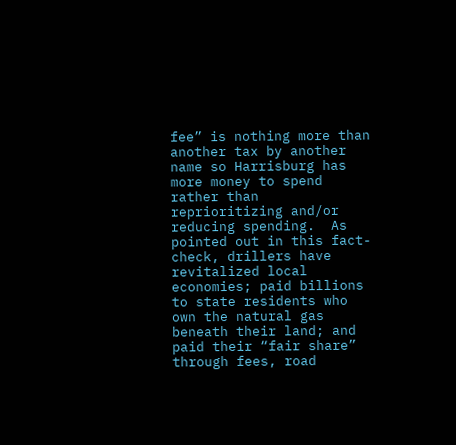fee” is nothing more than another tax by another name so Harrisburg has more money to spend rather than reprioritizing and/or reducing spending.  As pointed out in this fact-check, drillers have revitalized local economies; paid billions to state residents who own the natural gas beneath their land; and paid their “fair share” through fees, road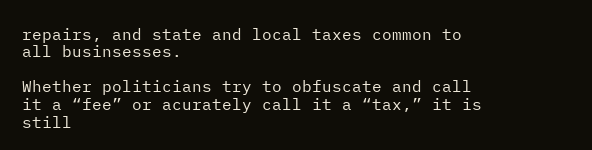repairs, and state and local taxes common to all businsesses.

Whether politicians try to obfuscate and call it a “fee” or acurately call it a “tax,” it is still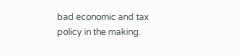bad economic and tax policy in the making.